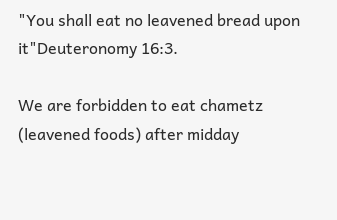"You shall eat no leavened bread upon it"Deuteronomy 16:3.

We are forbidden to eat chametz (leavened foods) after midday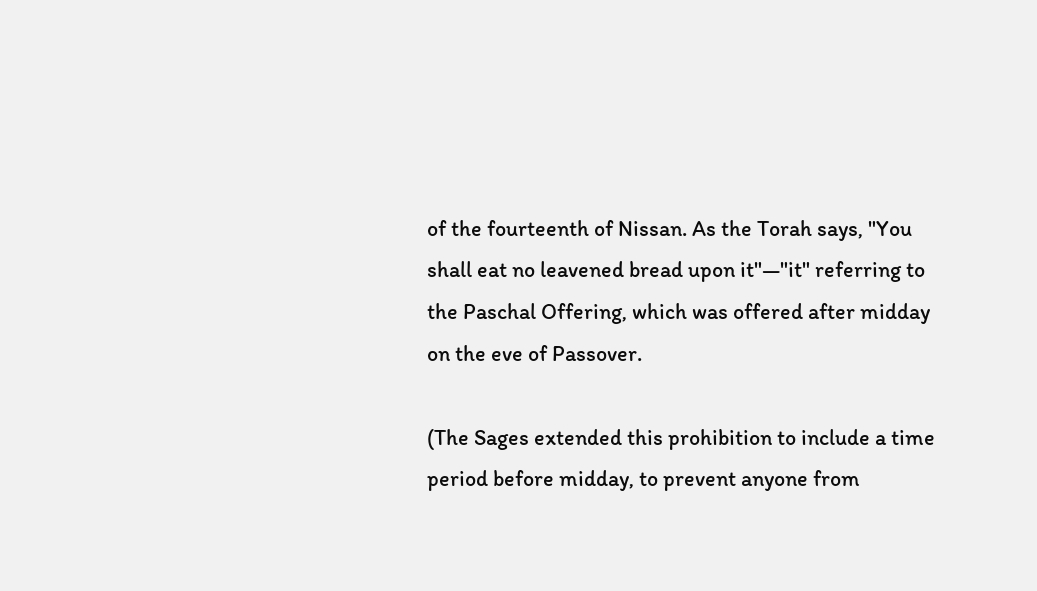of the fourteenth of Nissan. As the Torah says, "You shall eat no leavened bread upon it"—"it" referring to the Paschal Offering, which was offered after midday on the eve of Passover.

(The Sages extended this prohibition to include a time period before midday, to prevent anyone from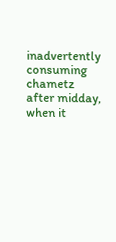inadvertently consuming chametz after midday, when it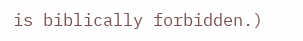is biblically forbidden.)